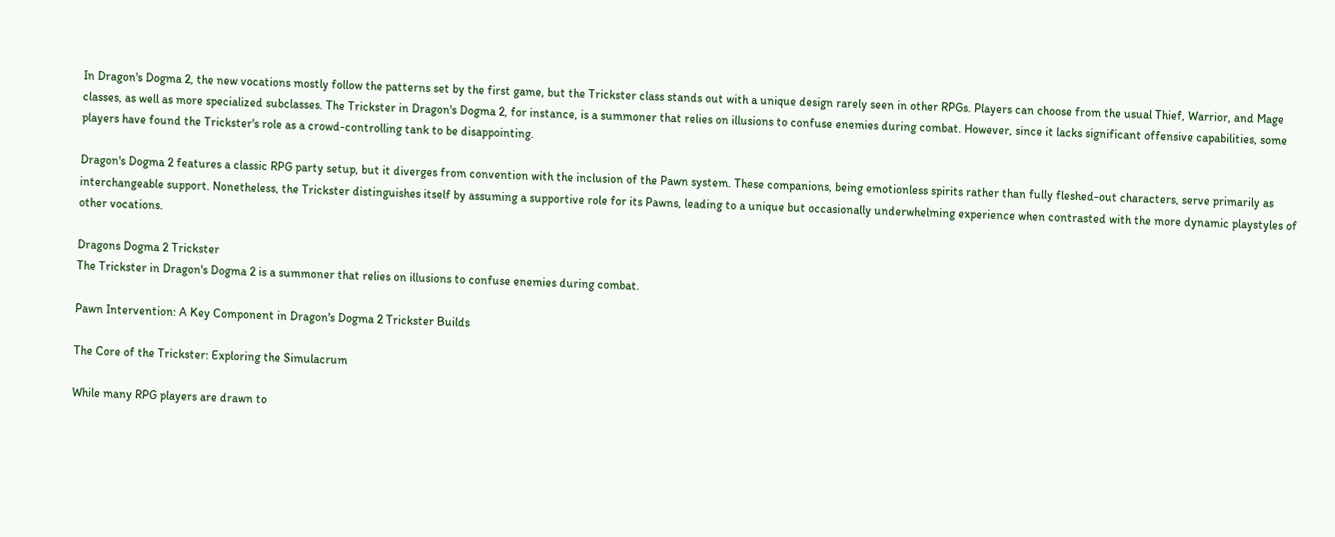In Dragon's Dogma 2, the new vocations mostly follow the patterns set by the first game, but the Trickster class stands out with a unique design rarely seen in other RPGs. Players can choose from the usual Thief, Warrior, and Mage classes, as well as more specialized subclasses. The Trickster in Dragon's Dogma 2, for instance, is a summoner that relies on illusions to confuse enemies during combat. However, since it lacks significant offensive capabilities, some players have found the Trickster's role as a crowd-controlling tank to be disappointing.

Dragon's Dogma 2 features a classic RPG party setup, but it diverges from convention with the inclusion of the Pawn system. These companions, being emotionless spirits rather than fully fleshed-out characters, serve primarily as interchangeable support. Nonetheless, the Trickster distinguishes itself by assuming a supportive role for its Pawns, leading to a unique but occasionally underwhelming experience when contrasted with the more dynamic playstyles of other vocations.

Dragons Dogma 2 Trickster
The Trickster in Dragon's Dogma 2 is a summoner that relies on illusions to confuse enemies during combat.

Pawn Intervention: A Key Component in Dragon's Dogma 2 Trickster Builds

The Core of the Trickster: Exploring the Simulacrum

While many RPG players are drawn to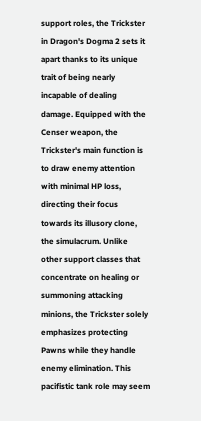support roles, the Trickster in Dragon's Dogma 2 sets it apart thanks to its unique trait of being nearly incapable of dealing damage. Equipped with the Censer weapon, the Trickster's main function is to draw enemy attention with minimal HP loss, directing their focus towards its illusory clone, the simulacrum. Unlike other support classes that concentrate on healing or summoning attacking minions, the Trickster solely emphasizes protecting Pawns while they handle enemy elimination. This pacifistic tank role may seem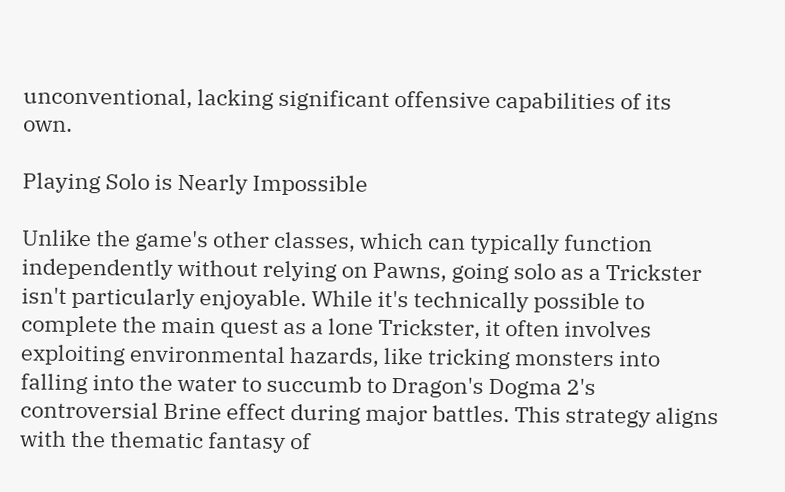unconventional, lacking significant offensive capabilities of its own.

Playing Solo is Nearly Impossible

Unlike the game's other classes, which can typically function independently without relying on Pawns, going solo as a Trickster isn't particularly enjoyable. While it's technically possible to complete the main quest as a lone Trickster, it often involves exploiting environmental hazards, like tricking monsters into falling into the water to succumb to Dragon's Dogma 2's controversial Brine effect during major battles. This strategy aligns with the thematic fantasy of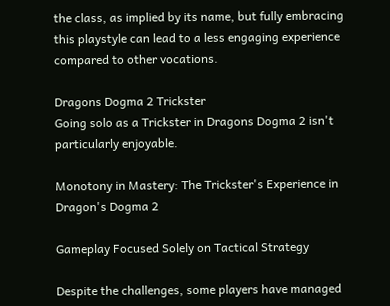the class, as implied by its name, but fully embracing this playstyle can lead to a less engaging experience compared to other vocations.

Dragons Dogma 2 Trickster
Going solo as a Trickster in Dragons Dogma 2 isn't particularly enjoyable.

Monotony in Mastery: The Trickster's Experience in Dragon's Dogma 2

Gameplay Focused Solely on Tactical Strategy

Despite the challenges, some players have managed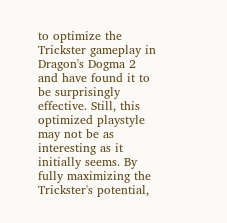to optimize the Trickster gameplay in Dragon's Dogma 2 and have found it to be surprisingly effective. Still, this optimized playstyle may not be as interesting as it initially seems. By fully maximizing the Trickster's potential,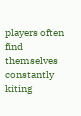players often find themselves constantly kiting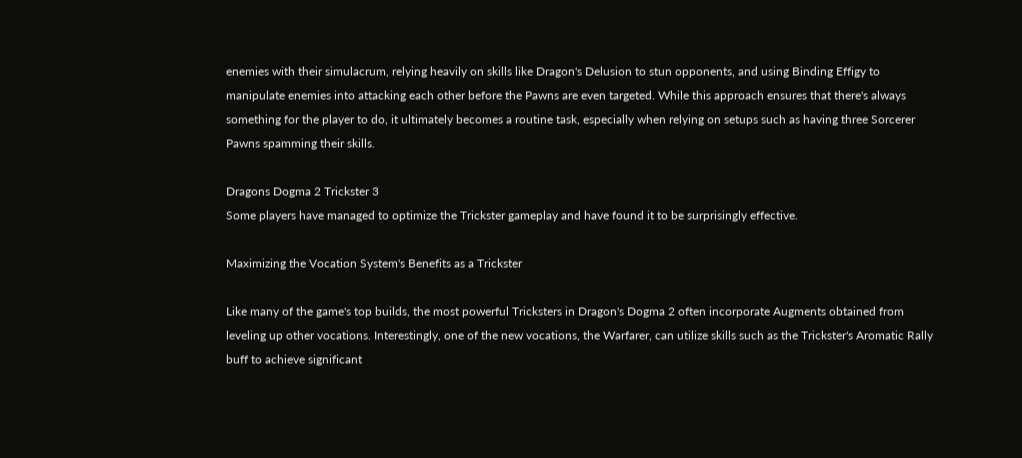enemies with their simulacrum, relying heavily on skills like Dragon's Delusion to stun opponents, and using Binding Effigy to manipulate enemies into attacking each other before the Pawns are even targeted. While this approach ensures that there's always something for the player to do, it ultimately becomes a routine task, especially when relying on setups such as having three Sorcerer Pawns spamming their skills.

Dragons Dogma 2 Trickster 3
Some players have managed to optimize the Trickster gameplay and have found it to be surprisingly effective.

Maximizing the Vocation System's Benefits as a Trickster

Like many of the game's top builds, the most powerful Tricksters in Dragon's Dogma 2 often incorporate Augments obtained from leveling up other vocations. Interestingly, one of the new vocations, the Warfarer, can utilize skills such as the Trickster's Aromatic Rally buff to achieve significant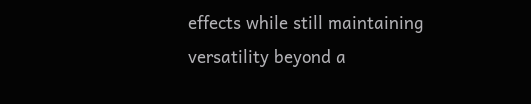effects while still maintaining versatility beyond a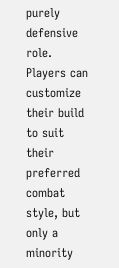purely defensive role. Players can customize their build to suit their preferred combat style, but only a minority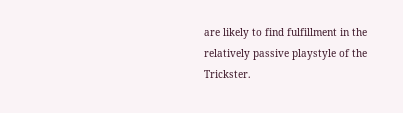are likely to find fulfillment in the relatively passive playstyle of the Trickster.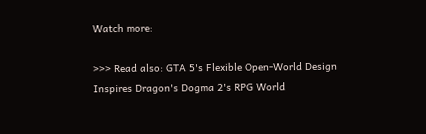Watch more:

>>> Read also: GTA 5's Flexible Open-World Design Inspires Dragon's Dogma 2's RPG World